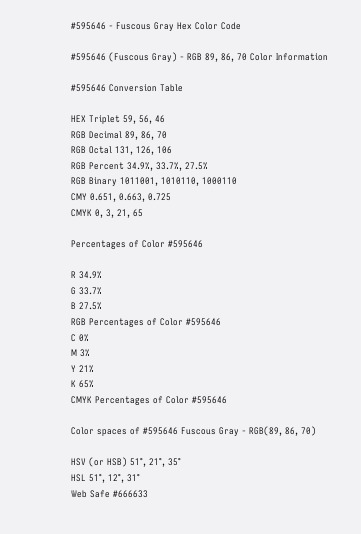#595646 - Fuscous Gray Hex Color Code

#595646 (Fuscous Gray) - RGB 89, 86, 70 Color Information

#595646 Conversion Table

HEX Triplet 59, 56, 46
RGB Decimal 89, 86, 70
RGB Octal 131, 126, 106
RGB Percent 34.9%, 33.7%, 27.5%
RGB Binary 1011001, 1010110, 1000110
CMY 0.651, 0.663, 0.725
CMYK 0, 3, 21, 65

Percentages of Color #595646

R 34.9%
G 33.7%
B 27.5%
RGB Percentages of Color #595646
C 0%
M 3%
Y 21%
K 65%
CMYK Percentages of Color #595646

Color spaces of #595646 Fuscous Gray - RGB(89, 86, 70)

HSV (or HSB) 51°, 21°, 35°
HSL 51°, 12°, 31°
Web Safe #666633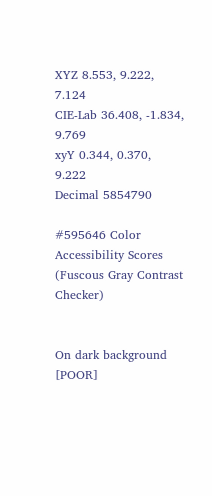XYZ 8.553, 9.222, 7.124
CIE-Lab 36.408, -1.834, 9.769
xyY 0.344, 0.370, 9.222
Decimal 5854790

#595646 Color Accessibility Scores (Fuscous Gray Contrast Checker)


On dark background [POOR]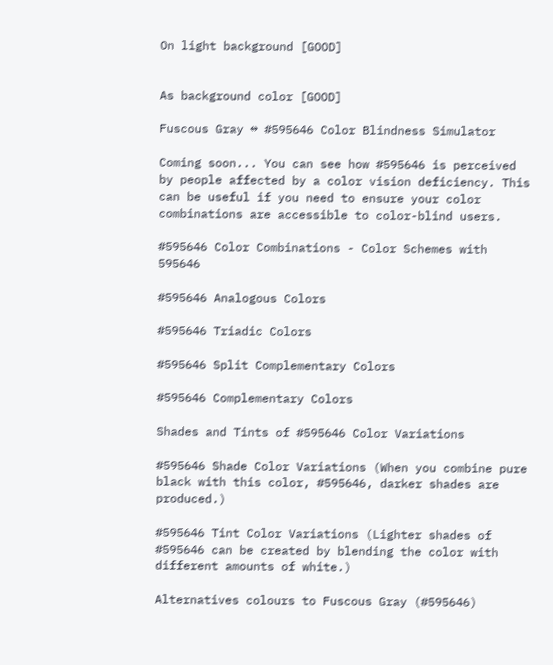On light background [GOOD]


As background color [GOOD]

Fuscous Gray ↔ #595646 Color Blindness Simulator

Coming soon... You can see how #595646 is perceived by people affected by a color vision deficiency. This can be useful if you need to ensure your color combinations are accessible to color-blind users.

#595646 Color Combinations - Color Schemes with 595646

#595646 Analogous Colors

#595646 Triadic Colors

#595646 Split Complementary Colors

#595646 Complementary Colors

Shades and Tints of #595646 Color Variations

#595646 Shade Color Variations (When you combine pure black with this color, #595646, darker shades are produced.)

#595646 Tint Color Variations (Lighter shades of #595646 can be created by blending the color with different amounts of white.)

Alternatives colours to Fuscous Gray (#595646)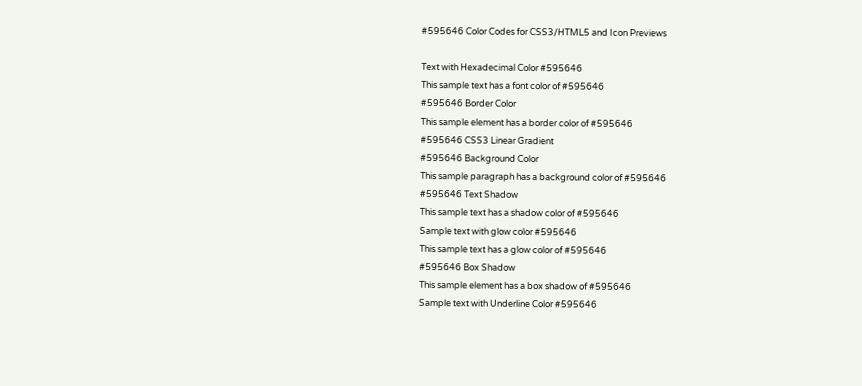#595646 Color Codes for CSS3/HTML5 and Icon Previews

Text with Hexadecimal Color #595646
This sample text has a font color of #595646
#595646 Border Color
This sample element has a border color of #595646
#595646 CSS3 Linear Gradient
#595646 Background Color
This sample paragraph has a background color of #595646
#595646 Text Shadow
This sample text has a shadow color of #595646
Sample text with glow color #595646
This sample text has a glow color of #595646
#595646 Box Shadow
This sample element has a box shadow of #595646
Sample text with Underline Color #595646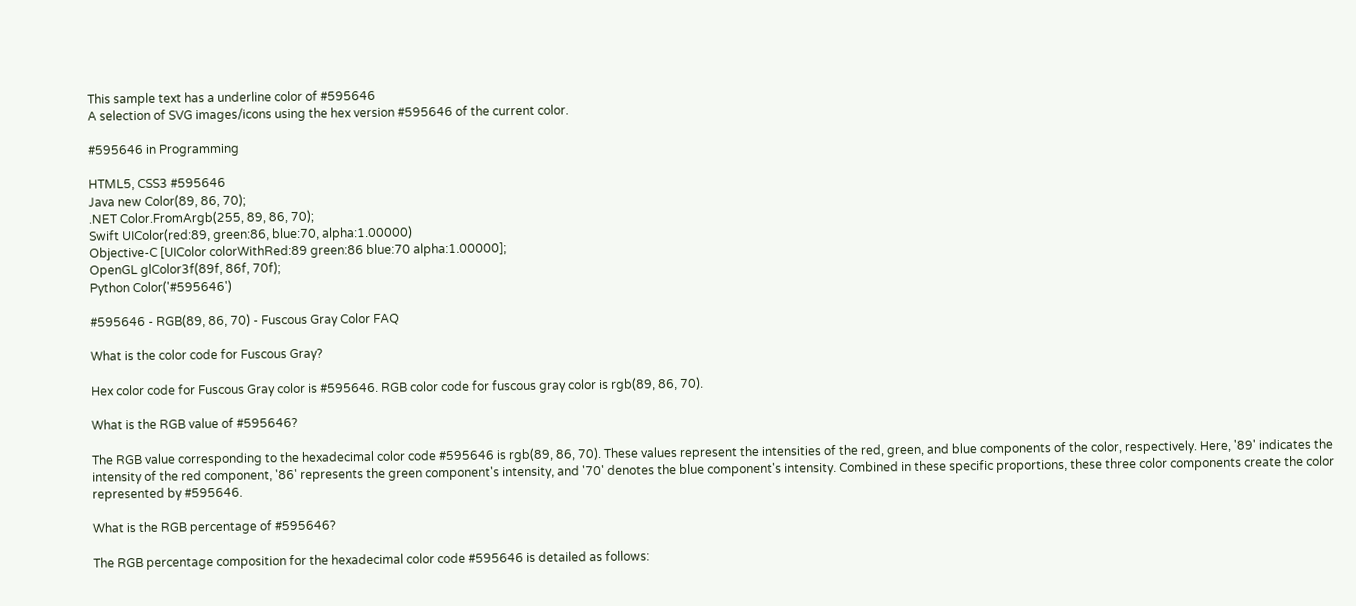This sample text has a underline color of #595646
A selection of SVG images/icons using the hex version #595646 of the current color.

#595646 in Programming

HTML5, CSS3 #595646
Java new Color(89, 86, 70);
.NET Color.FromArgb(255, 89, 86, 70);
Swift UIColor(red:89, green:86, blue:70, alpha:1.00000)
Objective-C [UIColor colorWithRed:89 green:86 blue:70 alpha:1.00000];
OpenGL glColor3f(89f, 86f, 70f);
Python Color('#595646')

#595646 - RGB(89, 86, 70) - Fuscous Gray Color FAQ

What is the color code for Fuscous Gray?

Hex color code for Fuscous Gray color is #595646. RGB color code for fuscous gray color is rgb(89, 86, 70).

What is the RGB value of #595646?

The RGB value corresponding to the hexadecimal color code #595646 is rgb(89, 86, 70). These values represent the intensities of the red, green, and blue components of the color, respectively. Here, '89' indicates the intensity of the red component, '86' represents the green component's intensity, and '70' denotes the blue component's intensity. Combined in these specific proportions, these three color components create the color represented by #595646.

What is the RGB percentage of #595646?

The RGB percentage composition for the hexadecimal color code #595646 is detailed as follows: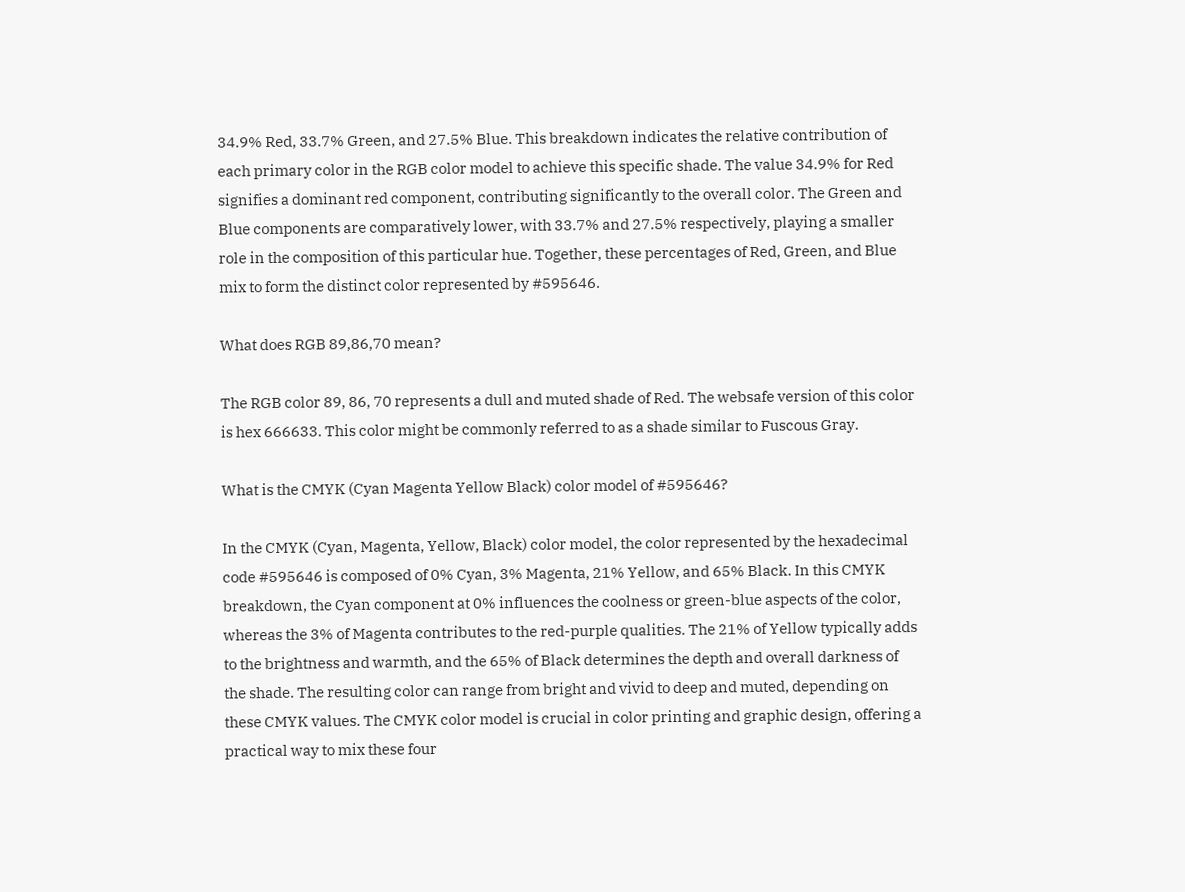34.9% Red, 33.7% Green, and 27.5% Blue. This breakdown indicates the relative contribution of each primary color in the RGB color model to achieve this specific shade. The value 34.9% for Red signifies a dominant red component, contributing significantly to the overall color. The Green and Blue components are comparatively lower, with 33.7% and 27.5% respectively, playing a smaller role in the composition of this particular hue. Together, these percentages of Red, Green, and Blue mix to form the distinct color represented by #595646.

What does RGB 89,86,70 mean?

The RGB color 89, 86, 70 represents a dull and muted shade of Red. The websafe version of this color is hex 666633. This color might be commonly referred to as a shade similar to Fuscous Gray.

What is the CMYK (Cyan Magenta Yellow Black) color model of #595646?

In the CMYK (Cyan, Magenta, Yellow, Black) color model, the color represented by the hexadecimal code #595646 is composed of 0% Cyan, 3% Magenta, 21% Yellow, and 65% Black. In this CMYK breakdown, the Cyan component at 0% influences the coolness or green-blue aspects of the color, whereas the 3% of Magenta contributes to the red-purple qualities. The 21% of Yellow typically adds to the brightness and warmth, and the 65% of Black determines the depth and overall darkness of the shade. The resulting color can range from bright and vivid to deep and muted, depending on these CMYK values. The CMYK color model is crucial in color printing and graphic design, offering a practical way to mix these four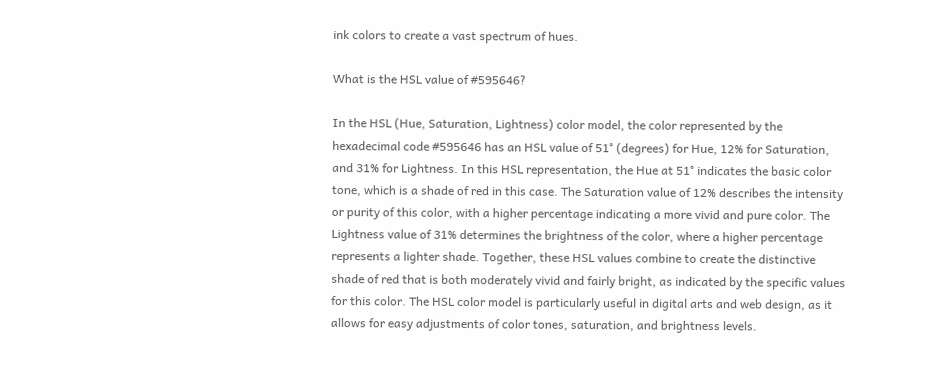ink colors to create a vast spectrum of hues.

What is the HSL value of #595646?

In the HSL (Hue, Saturation, Lightness) color model, the color represented by the hexadecimal code #595646 has an HSL value of 51° (degrees) for Hue, 12% for Saturation, and 31% for Lightness. In this HSL representation, the Hue at 51° indicates the basic color tone, which is a shade of red in this case. The Saturation value of 12% describes the intensity or purity of this color, with a higher percentage indicating a more vivid and pure color. The Lightness value of 31% determines the brightness of the color, where a higher percentage represents a lighter shade. Together, these HSL values combine to create the distinctive shade of red that is both moderately vivid and fairly bright, as indicated by the specific values for this color. The HSL color model is particularly useful in digital arts and web design, as it allows for easy adjustments of color tones, saturation, and brightness levels.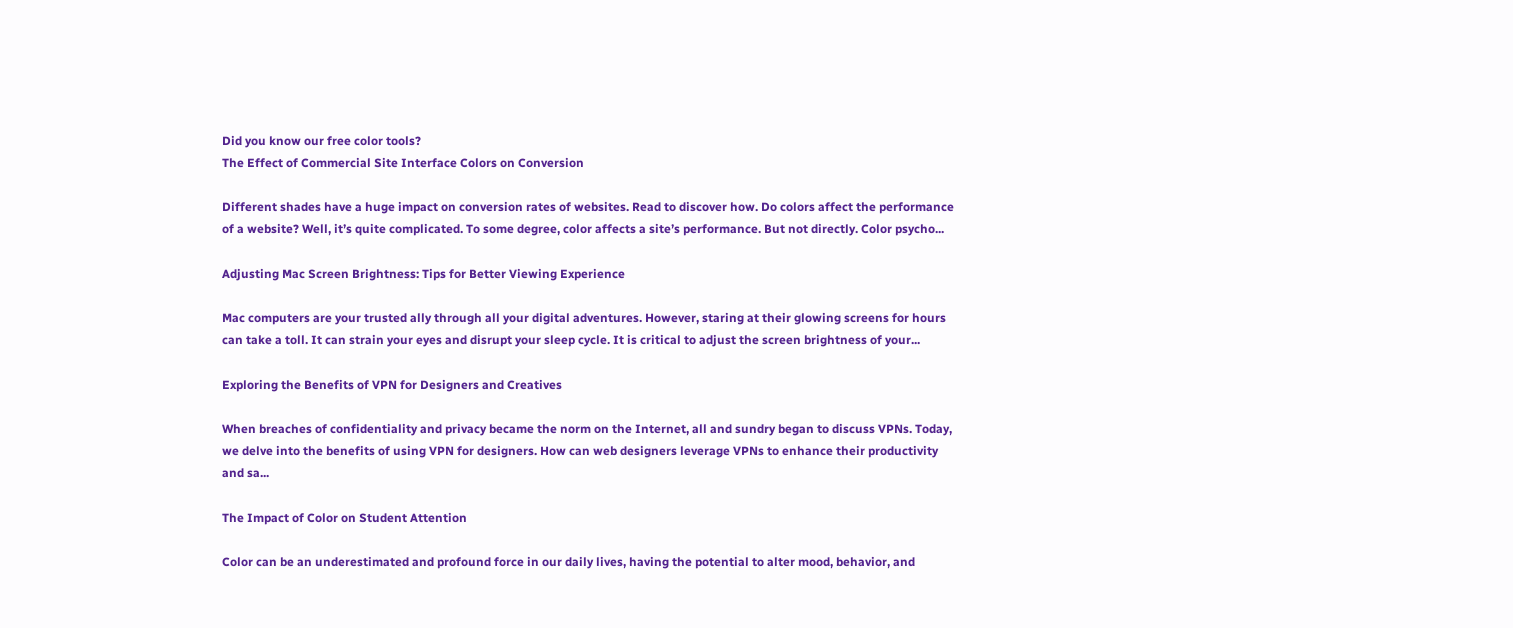Did you know our free color tools?
The Effect of Commercial Site Interface Colors on Conversion

Different shades have a huge impact on conversion rates of websites. Read to discover how. Do colors affect the performance of a website? Well, it’s quite complicated. To some degree, color affects a site’s performance. But not directly. Color psycho...

Adjusting Mac Screen Brightness: Tips for Better Viewing Experience

Mac computers are your trusted ally through all your digital adventures. However, staring at their glowing screens for hours can take a toll. It can strain your eyes and disrupt your sleep cycle. It is critical to adjust the screen brightness of your...

Exploring the Benefits of VPN for Designers and Creatives

When breaches of confidentiality and privacy became the norm on the Internet, all and sundry began to discuss VPNs. Today, we delve into the benefits of using VPN for designers. How can web designers leverage VPNs to enhance their productivity and sa...

The Impact of Color on Student Attention

Color can be an underestimated and profound force in our daily lives, having the potential to alter mood, behavior, and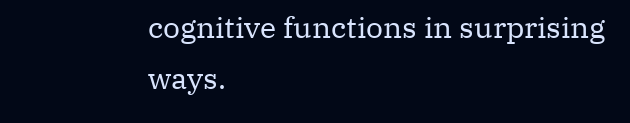cognitive functions in surprising ways.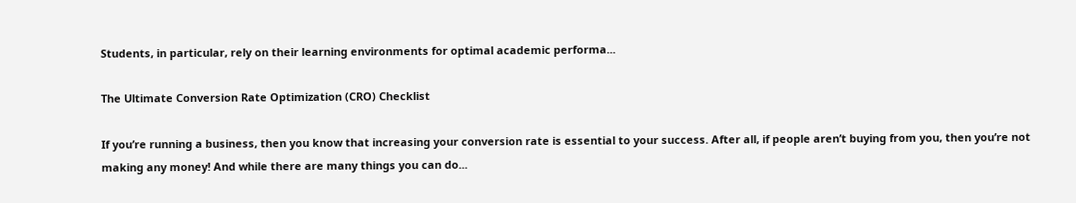Students, in particular, rely on their learning environments for optimal academic performa...

The Ultimate Conversion Rate Optimization (CRO) Checklist

If you’re running a business, then you know that increasing your conversion rate is essential to your success. After all, if people aren’t buying from you, then you’re not making any money! And while there are many things you can do...